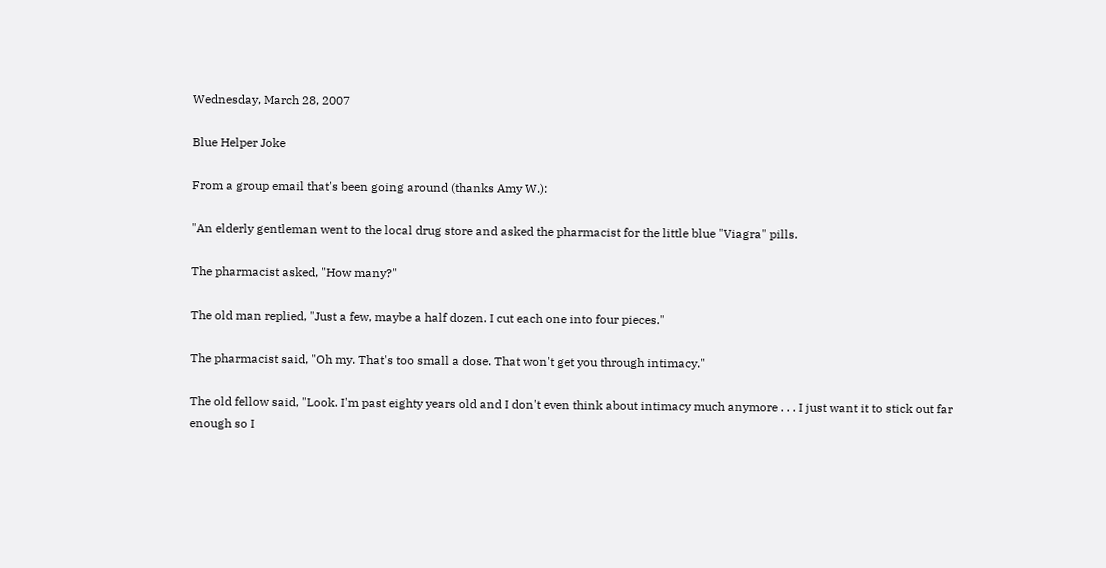Wednesday, March 28, 2007

Blue Helper Joke

From a group email that's been going around (thanks Amy W.):

"An elderly gentleman went to the local drug store and asked the pharmacist for the little blue "Viagra" pills.

The pharmacist asked, "How many?"

The old man replied, "Just a few, maybe a half dozen. I cut each one into four pieces."

The pharmacist said, "Oh my. That's too small a dose. That won't get you through intimacy."

The old fellow said, "Look. I'm past eighty years old and I don't even think about intimacy much anymore . . . I just want it to stick out far enough so I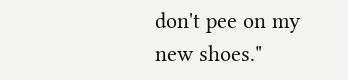don't pee on my new shoes."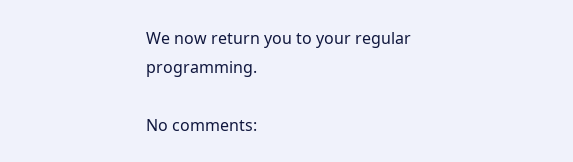We now return you to your regular programming.

No comments: